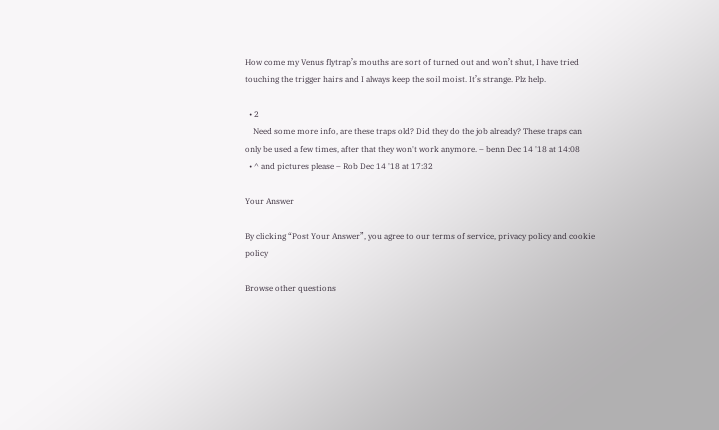How come my Venus flytrap’s mouths are sort of turned out and won’t shut, I have tried touching the trigger hairs and I always keep the soil moist. It’s strange. Plz help.

  • 2
    Need some more info, are these traps old? Did they do the job already? These traps can only be used a few times, after that they won't work anymore. – benn Dec 14 '18 at 14:08
  • ^ and pictures please – Rob Dec 14 '18 at 17:32

Your Answer

By clicking “Post Your Answer”, you agree to our terms of service, privacy policy and cookie policy

Browse other questions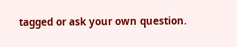tagged or ask your own question.